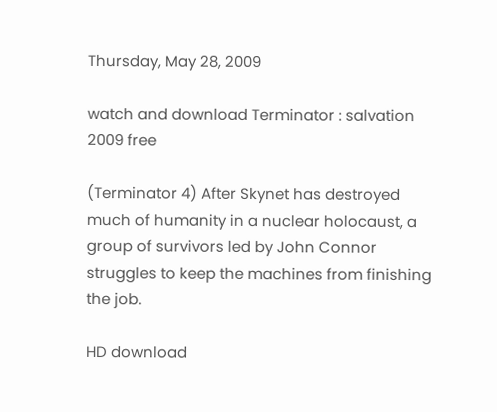Thursday, May 28, 2009

watch and download Terminator : salvation 2009 free

(Terminator 4) After Skynet has destroyed much of humanity in a nuclear holocaust, a group of survivors led by John Connor struggles to keep the machines from finishing the job.

HD download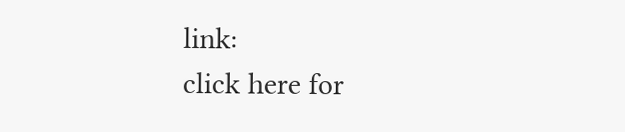link:
click here for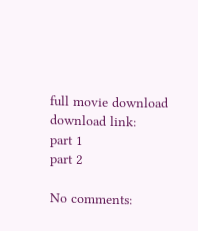full movie download
download link:
part 1
part 2

No comments: